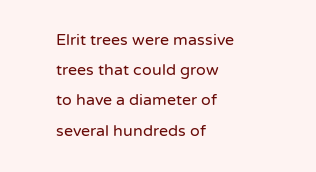Elrit trees were massive trees that could grow to have a diameter of several hundreds of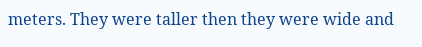meters. They were taller then they were wide and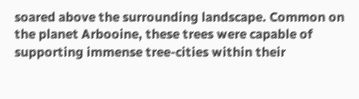soared above the surrounding landscape. Common on the planet Arbooine, these trees were capable of supporting immense tree-cities within their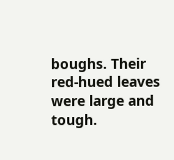boughs. Their red-hued leaves were large and tough.